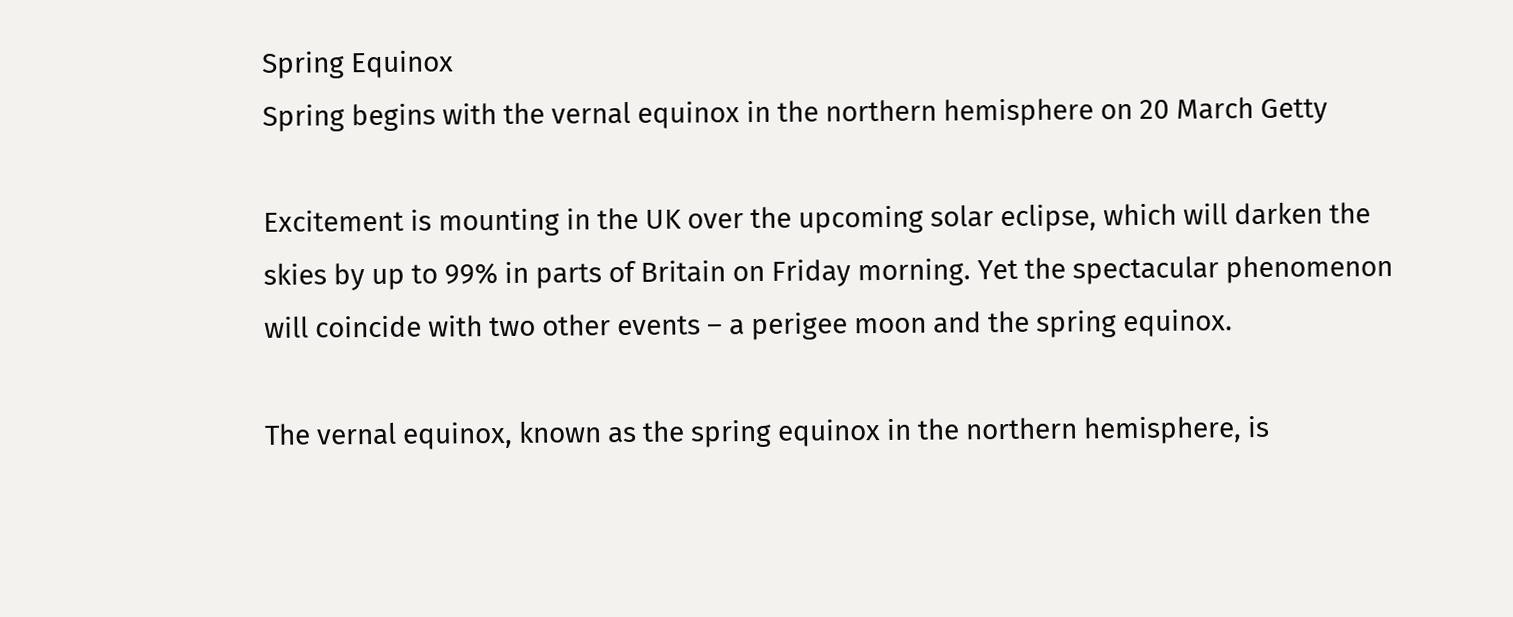Spring Equinox
Spring begins with the vernal equinox in the northern hemisphere on 20 March Getty

Excitement is mounting in the UK over the upcoming solar eclipse, which will darken the skies by up to 99% in parts of Britain on Friday morning. Yet the spectacular phenomenon will coincide with two other events – a perigee moon and the spring equinox.

The vernal equinox, known as the spring equinox in the northern hemisphere, is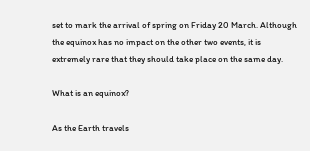set to mark the arrival of spring on Friday 20 March. Although the equinox has no impact on the other two events, it is extremely rare that they should take place on the same day.

What is an equinox?

As the Earth travels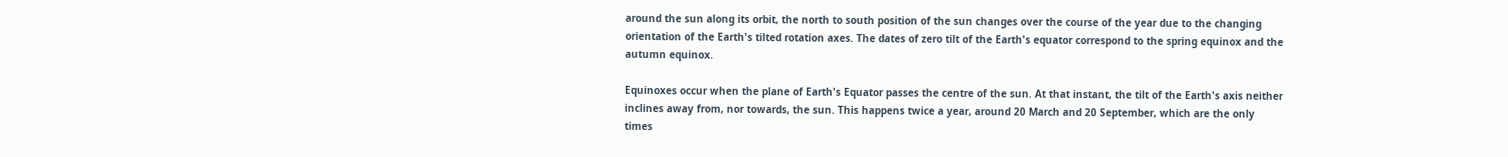around the sun along its orbit, the north to south position of the sun changes over the course of the year due to the changing orientation of the Earth's tilted rotation axes. The dates of zero tilt of the Earth's equator correspond to the spring equinox and the autumn equinox.

Equinoxes occur when the plane of Earth's Equator passes the centre of the sun. At that instant, the tilt of the Earth's axis neither inclines away from, nor towards, the sun. This happens twice a year, around 20 March and 20 September, which are the only times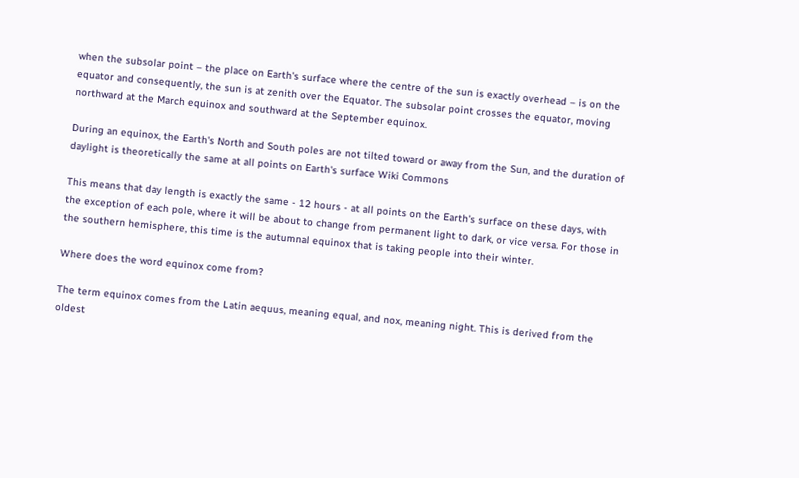when the subsolar point – the place on Earth's surface where the centre of the sun is exactly overhead – is on the equator and consequently, the sun is at zenith over the Equator. The subsolar point crosses the equator, moving northward at the March equinox and southward at the September equinox.

During an equinox, the Earth's North and South poles are not tilted toward or away from the Sun, and the duration of daylight is theoretically the same at all points on Earth's surface Wiki Commons

This means that day length is exactly the same - 12 hours - at all points on the Earth's surface on these days, with the exception of each pole, where it will be about to change from permanent light to dark, or vice versa. For those in the southern hemisphere, this time is the autumnal equinox that is taking people into their winter.

Where does the word equinox come from?

The term equinox comes from the Latin aequus, meaning equal, and nox, meaning night. This is derived from the oldest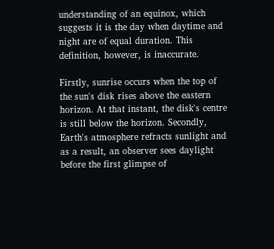understanding of an equinox, which suggests it is the day when daytime and night are of equal duration. This definition, however, is inaccurate.

Firstly, sunrise occurs when the top of the sun's disk rises above the eastern horizon. At that instant, the disk's centre is still below the horizon. Secondly, Earth's atmosphere refracts sunlight and as a result, an observer sees daylight before the first glimpse of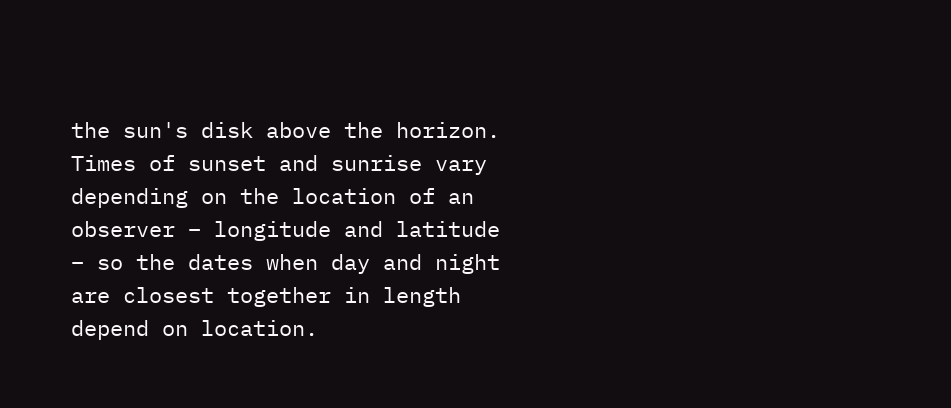the sun's disk above the horizon. Times of sunset and sunrise vary depending on the location of an observer – longitude and latitude – so the dates when day and night are closest together in length depend on location.